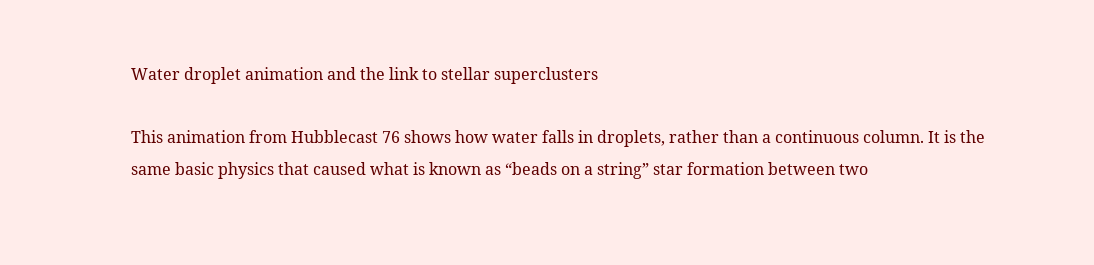Water droplet animation and the link to stellar superclusters

This animation from Hubblecast 76 shows how water falls in droplets, rather than a continuous column. It is the same basic physics that caused what is known as “beads on a string” star formation between two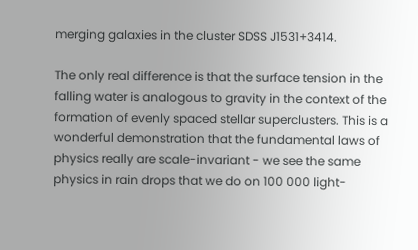merging galaxies in the cluster SDSS J1531+3414.

The only real difference is that the surface tension in the falling water is analogous to gravity in the context of the formation of evenly spaced stellar superclusters. This is a wonderful demonstration that the fundamental laws of physics really are scale-invariant - we see the same physics in rain drops that we do on 100 000 light-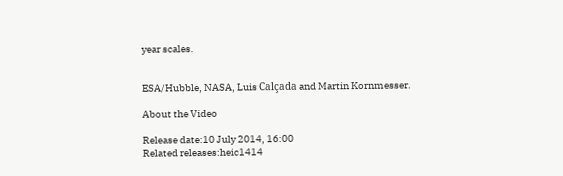year scales.


ESA/Hubble, NASA, Luis Calçada and Martin Kornmesser.

About the Video

Release date:10 July 2014, 16:00
Related releases:heic1414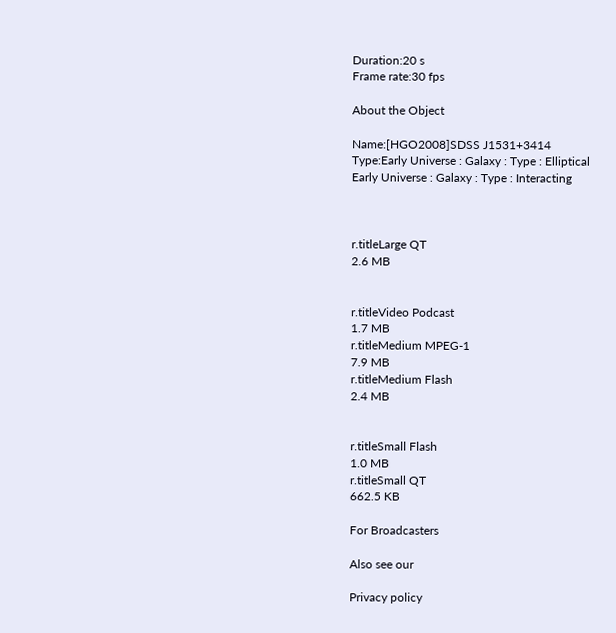Duration:20 s
Frame rate:30 fps

About the Object

Name:[HGO2008]SDSS J1531+3414
Type:Early Universe : Galaxy : Type : Elliptical
Early Universe : Galaxy : Type : Interacting



r.titleLarge QT
2.6 MB


r.titleVideo Podcast
1.7 MB
r.titleMedium MPEG-1
7.9 MB
r.titleMedium Flash
2.4 MB


r.titleSmall Flash
1.0 MB
r.titleSmall QT
662.5 KB

For Broadcasters

Also see our

Privacy policy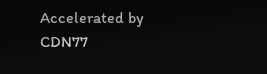Accelerated by CDN77